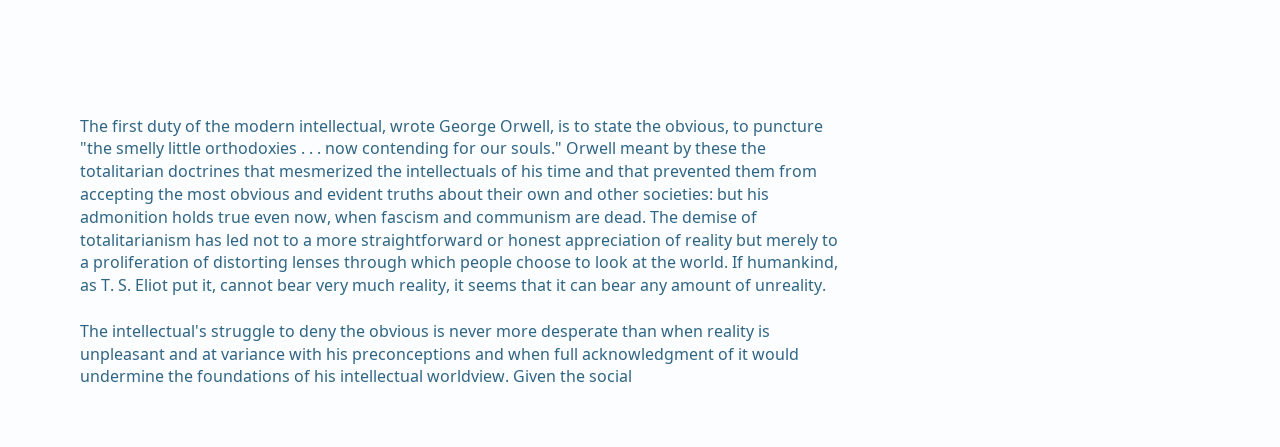The first duty of the modern intellectual, wrote George Orwell, is to state the obvious, to puncture "the smelly little orthodoxies . . . now contending for our souls." Orwell meant by these the totalitarian doctrines that mesmerized the intellectuals of his time and that prevented them from accepting the most obvious and evident truths about their own and other societies: but his admonition holds true even now, when fascism and communism are dead. The demise of totalitarianism has led not to a more straightforward or honest appreciation of reality but merely to a proliferation of distorting lenses through which people choose to look at the world. If humankind, as T. S. Eliot put it, cannot bear very much reality, it seems that it can bear any amount of unreality.

The intellectual's struggle to deny the obvious is never more desperate than when reality is unpleasant and at variance with his preconceptions and when full acknowledgment of it would undermine the foundations of his intellectual worldview. Given the social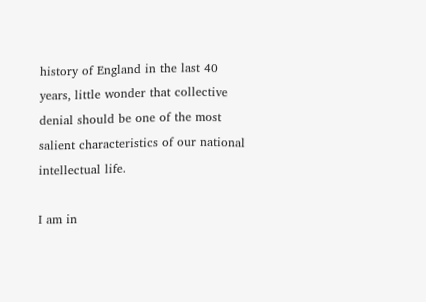history of England in the last 40 years, little wonder that collective denial should be one of the most salient characteristics of our national intellectual life.

I am in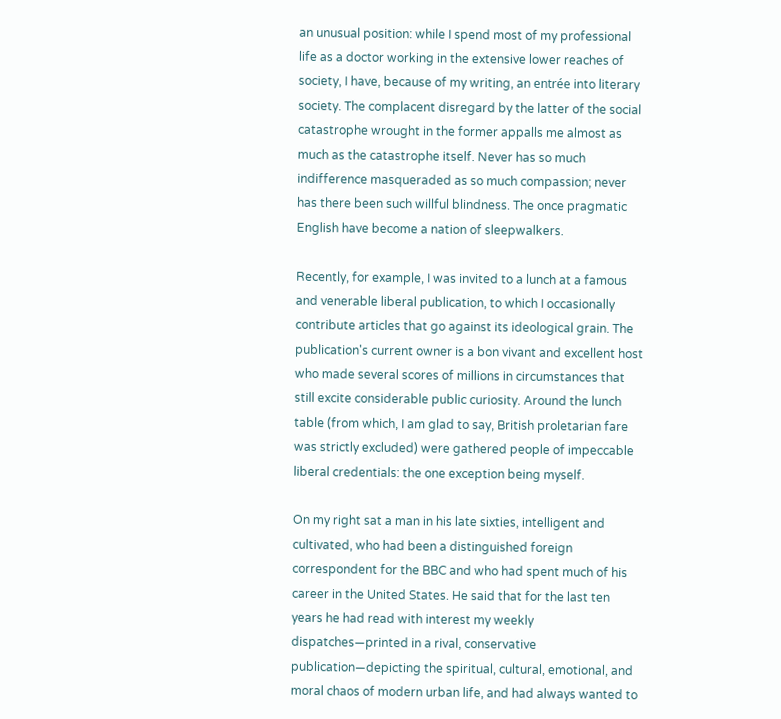an unusual position: while I spend most of my professional life as a doctor working in the extensive lower reaches of society, I have, because of my writing, an entrée into literary society. The complacent disregard by the latter of the social catastrophe wrought in the former appalls me almost as much as the catastrophe itself. Never has so much indifference masqueraded as so much compassion; never has there been such willful blindness. The once pragmatic English have become a nation of sleepwalkers.

Recently, for example, I was invited to a lunch at a famous and venerable liberal publication, to which I occasionally contribute articles that go against its ideological grain. The publication's current owner is a bon vivant and excellent host who made several scores of millions in circumstances that still excite considerable public curiosity. Around the lunch table (from which, I am glad to say, British proletarian fare was strictly excluded) were gathered people of impeccable liberal credentials: the one exception being myself.

On my right sat a man in his late sixties, intelligent and cultivated, who had been a distinguished foreign correspondent for the BBC and who had spent much of his career in the United States. He said that for the last ten years he had read with interest my weekly dispatches—printed in a rival, conservative publication—depicting the spiritual, cultural, emotional, and moral chaos of modern urban life, and had always wanted to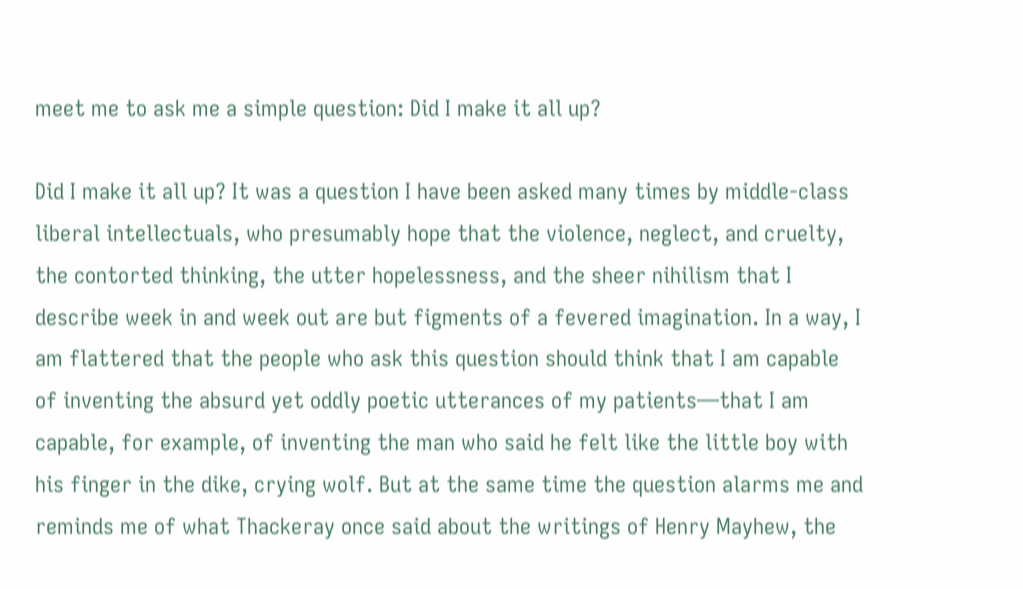meet me to ask me a simple question: Did I make it all up?

Did I make it all up? It was a question I have been asked many times by middle-class liberal intellectuals, who presumably hope that the violence, neglect, and cruelty, the contorted thinking, the utter hopelessness, and the sheer nihilism that I describe week in and week out are but figments of a fevered imagination. In a way, I am flattered that the people who ask this question should think that I am capable of inventing the absurd yet oddly poetic utterances of my patients—that I am capable, for example, of inventing the man who said he felt like the little boy with his finger in the dike, crying wolf. But at the same time the question alarms me and reminds me of what Thackeray once said about the writings of Henry Mayhew, the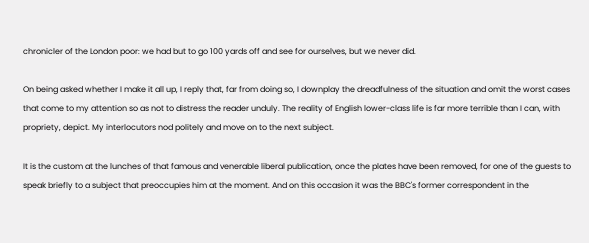chronicler of the London poor: we had but to go 100 yards off and see for ourselves, but we never did.

On being asked whether I make it all up, I reply that, far from doing so, I downplay the dreadfulness of the situation and omit the worst cases that come to my attention so as not to distress the reader unduly. The reality of English lower-class life is far more terrible than I can, with propriety, depict. My interlocutors nod politely and move on to the next subject.

It is the custom at the lunches of that famous and venerable liberal publication, once the plates have been removed, for one of the guests to speak briefly to a subject that preoccupies him at the moment. And on this occasion it was the BBC's former correspondent in the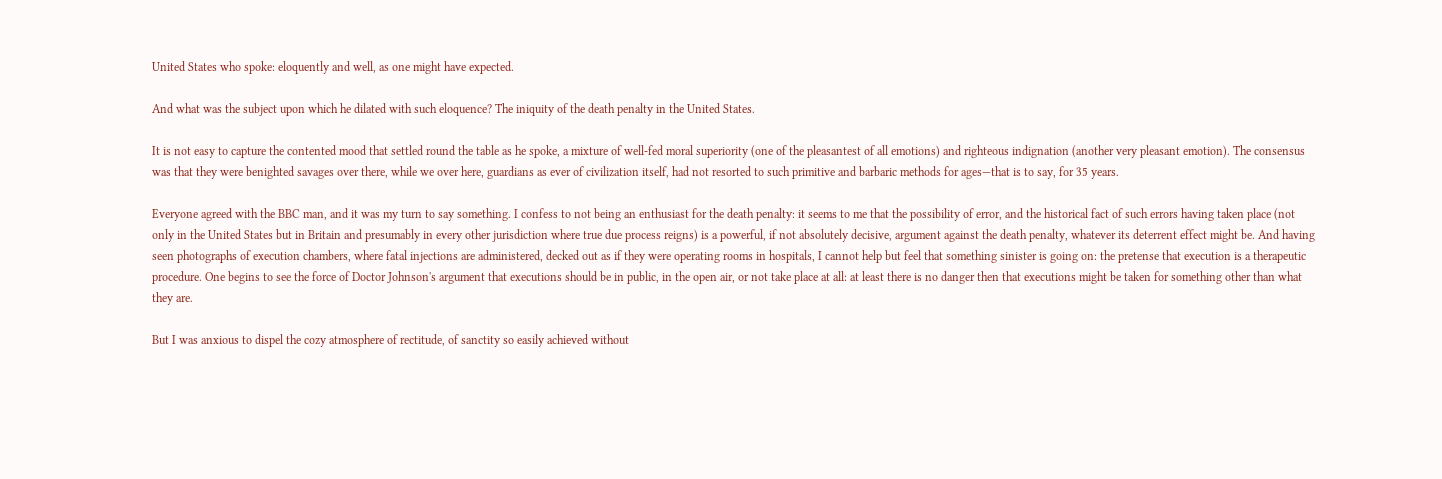United States who spoke: eloquently and well, as one might have expected.

And what was the subject upon which he dilated with such eloquence? The iniquity of the death penalty in the United States.

It is not easy to capture the contented mood that settled round the table as he spoke, a mixture of well-fed moral superiority (one of the pleasantest of all emotions) and righteous indignation (another very pleasant emotion). The consensus was that they were benighted savages over there, while we over here, guardians as ever of civilization itself, had not resorted to such primitive and barbaric methods for ages—that is to say, for 35 years.

Everyone agreed with the BBC man, and it was my turn to say something. I confess to not being an enthusiast for the death penalty: it seems to me that the possibility of error, and the historical fact of such errors having taken place (not only in the United States but in Britain and presumably in every other jurisdiction where true due process reigns) is a powerful, if not absolutely decisive, argument against the death penalty, whatever its deterrent effect might be. And having seen photographs of execution chambers, where fatal injections are administered, decked out as if they were operating rooms in hospitals, I cannot help but feel that something sinister is going on: the pretense that execution is a therapeutic procedure. One begins to see the force of Doctor Johnson's argument that executions should be in public, in the open air, or not take place at all: at least there is no danger then that executions might be taken for something other than what they are.

But I was anxious to dispel the cozy atmosphere of rectitude, of sanctity so easily achieved without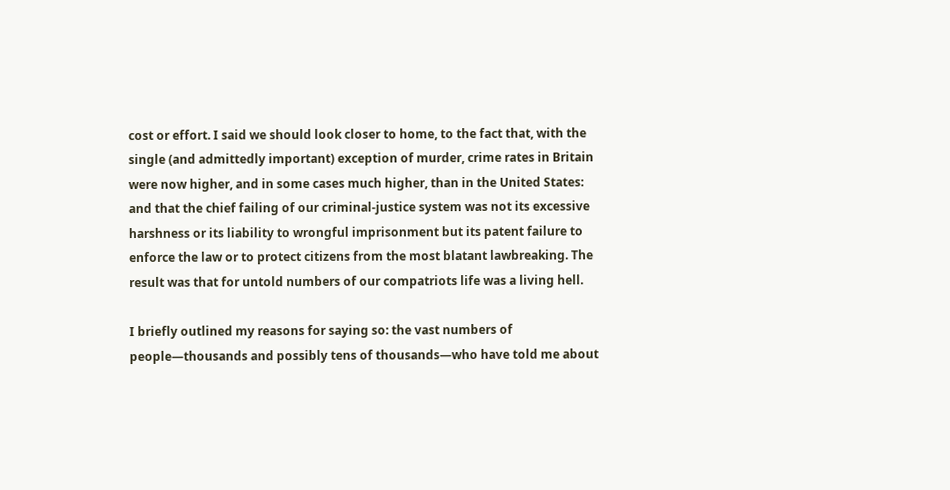cost or effort. I said we should look closer to home, to the fact that, with the single (and admittedly important) exception of murder, crime rates in Britain were now higher, and in some cases much higher, than in the United States: and that the chief failing of our criminal-justice system was not its excessive harshness or its liability to wrongful imprisonment but its patent failure to enforce the law or to protect citizens from the most blatant lawbreaking. The result was that for untold numbers of our compatriots life was a living hell.

I briefly outlined my reasons for saying so: the vast numbers of people—thousands and possibly tens of thousands—who have told me about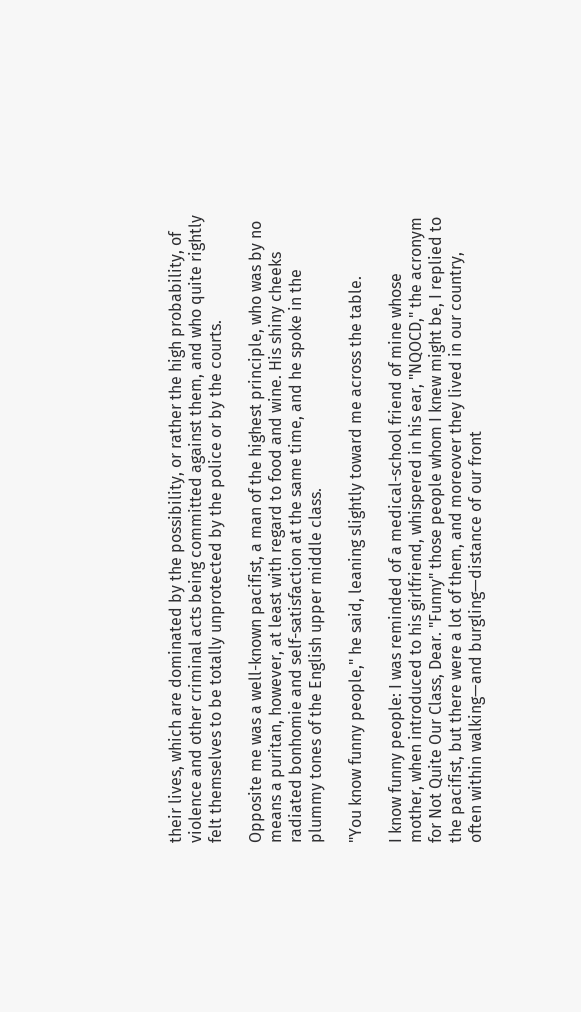their lives, which are dominated by the possibility, or rather the high probability, of violence and other criminal acts being committed against them, and who quite rightly felt themselves to be totally unprotected by the police or by the courts.

Opposite me was a well-known pacifist, a man of the highest principle, who was by no means a puritan, however, at least with regard to food and wine. His shiny cheeks radiated bonhomie and self-satisfaction at the same time, and he spoke in the plummy tones of the English upper middle class.

"You know funny people," he said, leaning slightly toward me across the table.

I know funny people: I was reminded of a medical-school friend of mine whose mother, when introduced to his girlfriend, whispered in his ear, "NQOCD," the acronym for Not Quite Our Class, Dear. "Funny" those people whom I knew might be, I replied to the pacifist, but there were a lot of them, and moreover they lived in our country, often within walking—and burgling—distance of our front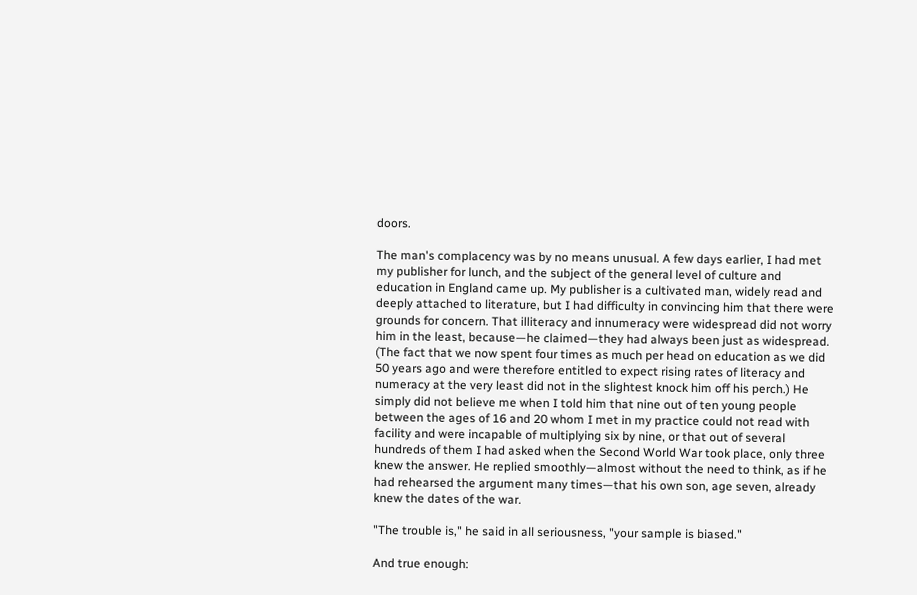doors.

The man's complacency was by no means unusual. A few days earlier, I had met my publisher for lunch, and the subject of the general level of culture and education in England came up. My publisher is a cultivated man, widely read and deeply attached to literature, but I had difficulty in convincing him that there were grounds for concern. That illiteracy and innumeracy were widespread did not worry him in the least, because—he claimed—they had always been just as widespread. (The fact that we now spent four times as much per head on education as we did 50 years ago and were therefore entitled to expect rising rates of literacy and numeracy at the very least did not in the slightest knock him off his perch.) He simply did not believe me when I told him that nine out of ten young people between the ages of 16 and 20 whom I met in my practice could not read with facility and were incapable of multiplying six by nine, or that out of several hundreds of them I had asked when the Second World War took place, only three knew the answer. He replied smoothly—almost without the need to think, as if he had rehearsed the argument many times—that his own son, age seven, already knew the dates of the war.

"The trouble is," he said in all seriousness, "your sample is biased."

And true enough: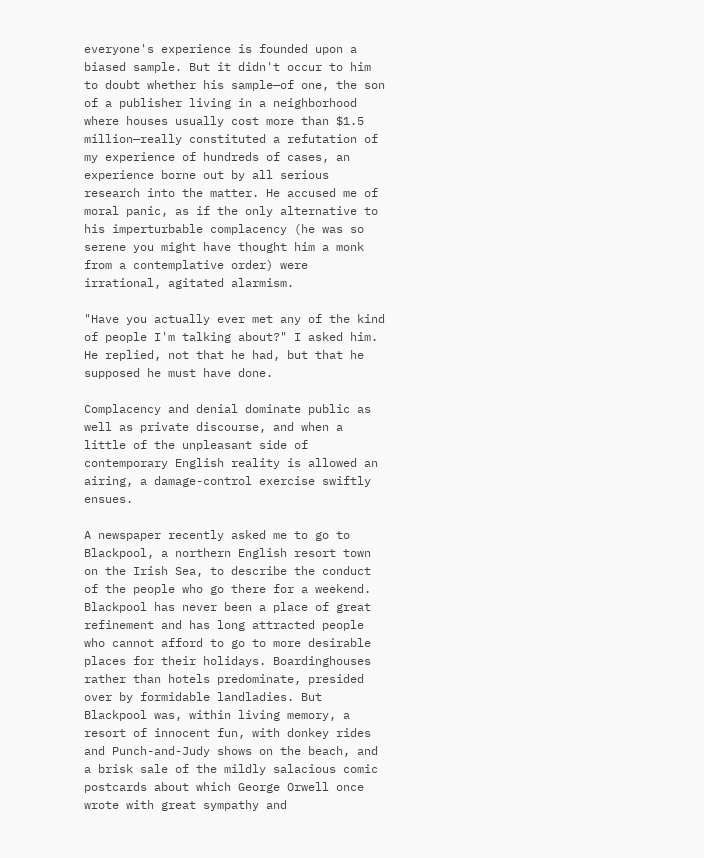everyone's experience is founded upon a biased sample. But it didn't occur to him to doubt whether his sample—of one, the son of a publisher living in a neighborhood where houses usually cost more than $1.5 million—really constituted a refutation of my experience of hundreds of cases, an experience borne out by all serious research into the matter. He accused me of moral panic, as if the only alternative to his imperturbable complacency (he was so serene you might have thought him a monk from a contemplative order) were irrational, agitated alarmism.

"Have you actually ever met any of the kind of people I'm talking about?" I asked him. He replied, not that he had, but that he supposed he must have done.

Complacency and denial dominate public as well as private discourse, and when a little of the unpleasant side of contemporary English reality is allowed an airing, a damage-control exercise swiftly ensues.

A newspaper recently asked me to go to Blackpool, a northern English resort town on the Irish Sea, to describe the conduct of the people who go there for a weekend. Blackpool has never been a place of great refinement and has long attracted people who cannot afford to go to more desirable places for their holidays. Boardinghouses rather than hotels predominate, presided over by formidable landladies. But Blackpool was, within living memory, a resort of innocent fun, with donkey rides and Punch-and-Judy shows on the beach, and a brisk sale of the mildly salacious comic postcards about which George Orwell once wrote with great sympathy and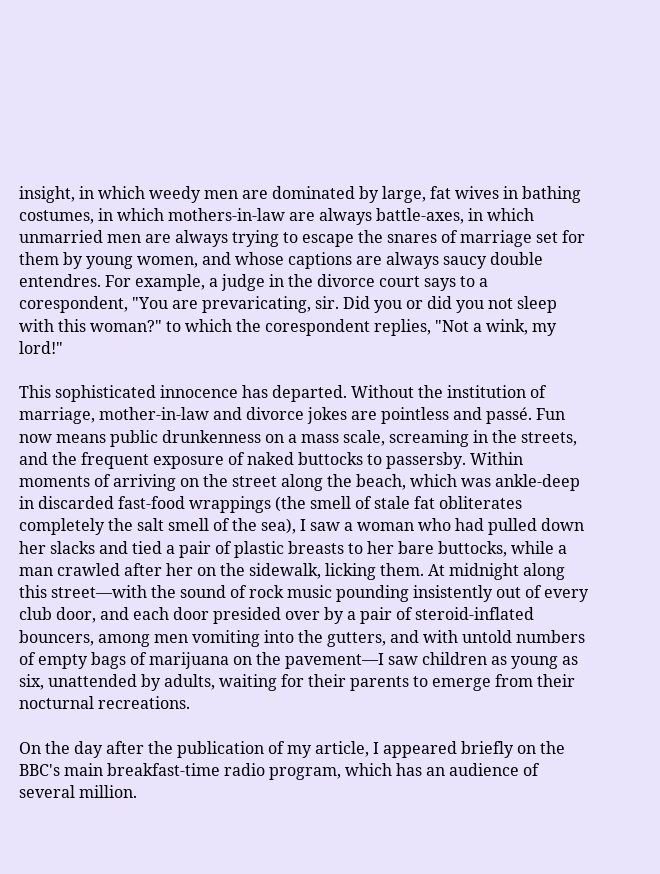insight, in which weedy men are dominated by large, fat wives in bathing costumes, in which mothers-in-law are always battle-axes, in which unmarried men are always trying to escape the snares of marriage set for them by young women, and whose captions are always saucy double entendres. For example, a judge in the divorce court says to a corespondent, "You are prevaricating, sir. Did you or did you not sleep with this woman?" to which the corespondent replies, "Not a wink, my lord!"

This sophisticated innocence has departed. Without the institution of marriage, mother-in-law and divorce jokes are pointless and passé. Fun now means public drunkenness on a mass scale, screaming in the streets, and the frequent exposure of naked buttocks to passersby. Within moments of arriving on the street along the beach, which was ankle-deep in discarded fast-food wrappings (the smell of stale fat obliterates completely the salt smell of the sea), I saw a woman who had pulled down her slacks and tied a pair of plastic breasts to her bare buttocks, while a man crawled after her on the sidewalk, licking them. At midnight along this street—with the sound of rock music pounding insistently out of every club door, and each door presided over by a pair of steroid-inflated bouncers, among men vomiting into the gutters, and with untold numbers of empty bags of marijuana on the pavement—I saw children as young as six, unattended by adults, waiting for their parents to emerge from their nocturnal recreations.

On the day after the publication of my article, I appeared briefly on the BBC's main breakfast-time radio program, which has an audience of several million.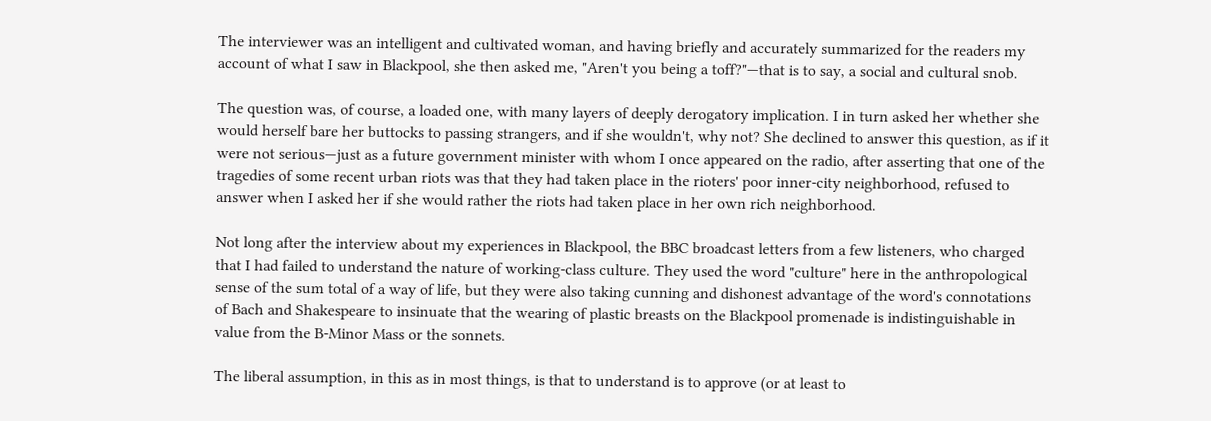The interviewer was an intelligent and cultivated woman, and having briefly and accurately summarized for the readers my account of what I saw in Blackpool, she then asked me, "Aren't you being a toff?"—that is to say, a social and cultural snob.

The question was, of course, a loaded one, with many layers of deeply derogatory implication. I in turn asked her whether she would herself bare her buttocks to passing strangers, and if she wouldn't, why not? She declined to answer this question, as if it were not serious—just as a future government minister with whom I once appeared on the radio, after asserting that one of the tragedies of some recent urban riots was that they had taken place in the rioters' poor inner-city neighborhood, refused to answer when I asked her if she would rather the riots had taken place in her own rich neighborhood.

Not long after the interview about my experiences in Blackpool, the BBC broadcast letters from a few listeners, who charged that I had failed to understand the nature of working-class culture. They used the word "culture" here in the anthropological sense of the sum total of a way of life, but they were also taking cunning and dishonest advantage of the word's connotations of Bach and Shakespeare to insinuate that the wearing of plastic breasts on the Blackpool promenade is indistinguishable in value from the B-Minor Mass or the sonnets.

The liberal assumption, in this as in most things, is that to understand is to approve (or at least to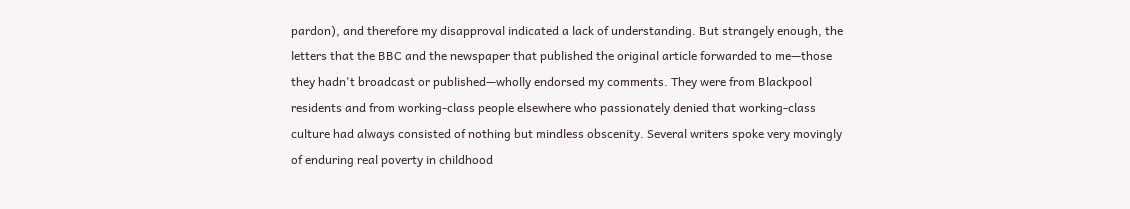pardon), and therefore my disapproval indicated a lack of understanding. But strangely enough, the letters that the BBC and the newspaper that published the original article forwarded to me—those they hadn't broadcast or published—wholly endorsed my comments. They were from Blackpool residents and from working-class people elsewhere who passionately denied that working-class culture had always consisted of nothing but mindless obscenity. Several writers spoke very movingly of enduring real poverty in childhood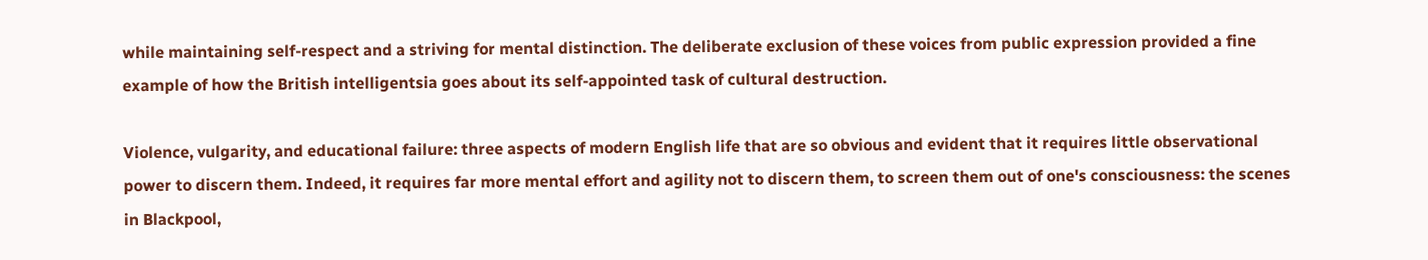while maintaining self-respect and a striving for mental distinction. The deliberate exclusion of these voices from public expression provided a fine example of how the British intelligentsia goes about its self-appointed task of cultural destruction.

Violence, vulgarity, and educational failure: three aspects of modern English life that are so obvious and evident that it requires little observational power to discern them. Indeed, it requires far more mental effort and agility not to discern them, to screen them out of one's consciousness: the scenes in Blackpool,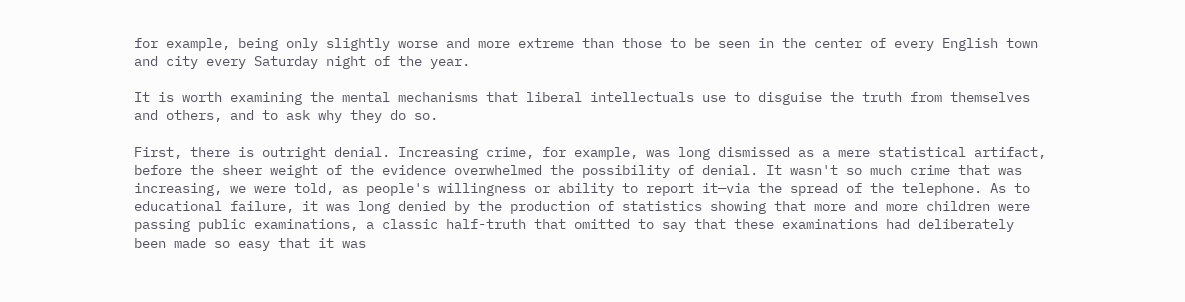for example, being only slightly worse and more extreme than those to be seen in the center of every English town and city every Saturday night of the year.

It is worth examining the mental mechanisms that liberal intellectuals use to disguise the truth from themselves and others, and to ask why they do so.

First, there is outright denial. Increasing crime, for example, was long dismissed as a mere statistical artifact, before the sheer weight of the evidence overwhelmed the possibility of denial. It wasn't so much crime that was increasing, we were told, as people's willingness or ability to report it—via the spread of the telephone. As to educational failure, it was long denied by the production of statistics showing that more and more children were passing public examinations, a classic half-truth that omitted to say that these examinations had deliberately been made so easy that it was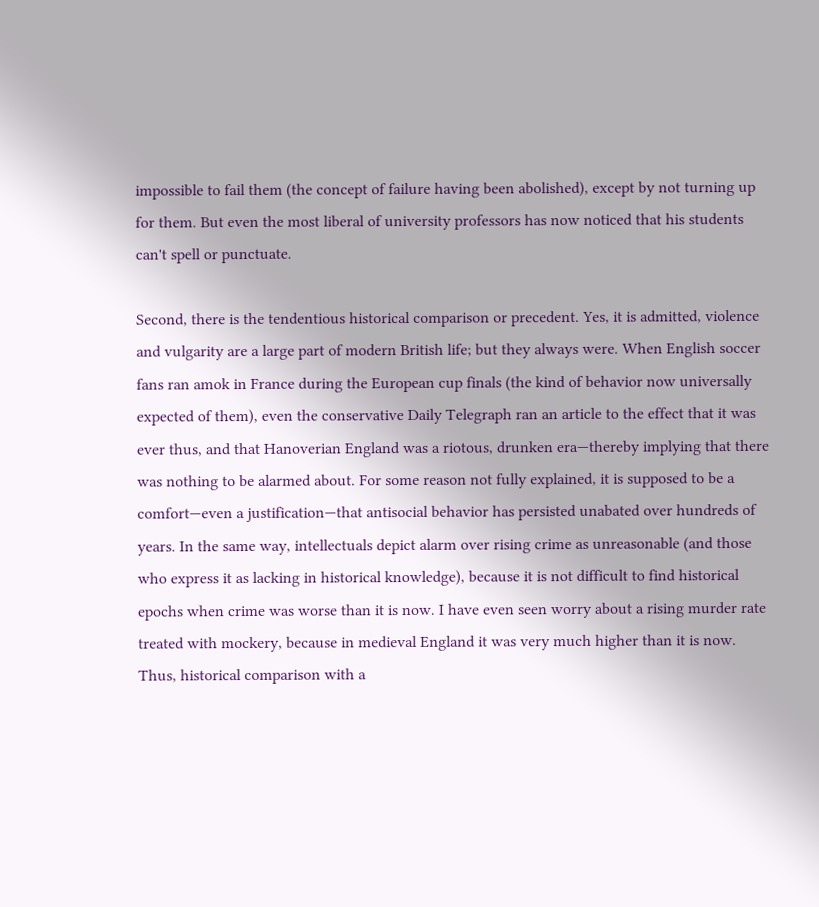impossible to fail them (the concept of failure having been abolished), except by not turning up for them. But even the most liberal of university professors has now noticed that his students can't spell or punctuate.

Second, there is the tendentious historical comparison or precedent. Yes, it is admitted, violence and vulgarity are a large part of modern British life; but they always were. When English soccer fans ran amok in France during the European cup finals (the kind of behavior now universally expected of them), even the conservative Daily Telegraph ran an article to the effect that it was ever thus, and that Hanoverian England was a riotous, drunken era—thereby implying that there was nothing to be alarmed about. For some reason not fully explained, it is supposed to be a comfort—even a justification—that antisocial behavior has persisted unabated over hundreds of years. In the same way, intellectuals depict alarm over rising crime as unreasonable (and those who express it as lacking in historical knowledge), because it is not difficult to find historical epochs when crime was worse than it is now. I have even seen worry about a rising murder rate treated with mockery, because in medieval England it was very much higher than it is now. Thus, historical comparison with a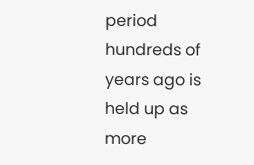period hundreds of years ago is held up as more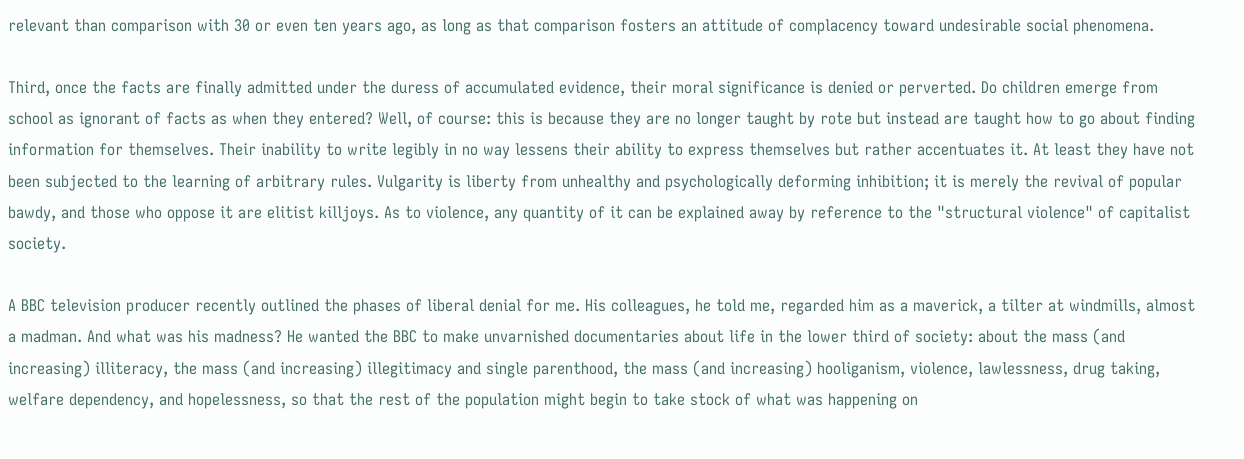relevant than comparison with 30 or even ten years ago, as long as that comparison fosters an attitude of complacency toward undesirable social phenomena.

Third, once the facts are finally admitted under the duress of accumulated evidence, their moral significance is denied or perverted. Do children emerge from school as ignorant of facts as when they entered? Well, of course: this is because they are no longer taught by rote but instead are taught how to go about finding information for themselves. Their inability to write legibly in no way lessens their ability to express themselves but rather accentuates it. At least they have not been subjected to the learning of arbitrary rules. Vulgarity is liberty from unhealthy and psychologically deforming inhibition; it is merely the revival of popular bawdy, and those who oppose it are elitist killjoys. As to violence, any quantity of it can be explained away by reference to the "structural violence" of capitalist society.

A BBC television producer recently outlined the phases of liberal denial for me. His colleagues, he told me, regarded him as a maverick, a tilter at windmills, almost a madman. And what was his madness? He wanted the BBC to make unvarnished documentaries about life in the lower third of society: about the mass (and increasing) illiteracy, the mass (and increasing) illegitimacy and single parenthood, the mass (and increasing) hooliganism, violence, lawlessness, drug taking, welfare dependency, and hopelessness, so that the rest of the population might begin to take stock of what was happening on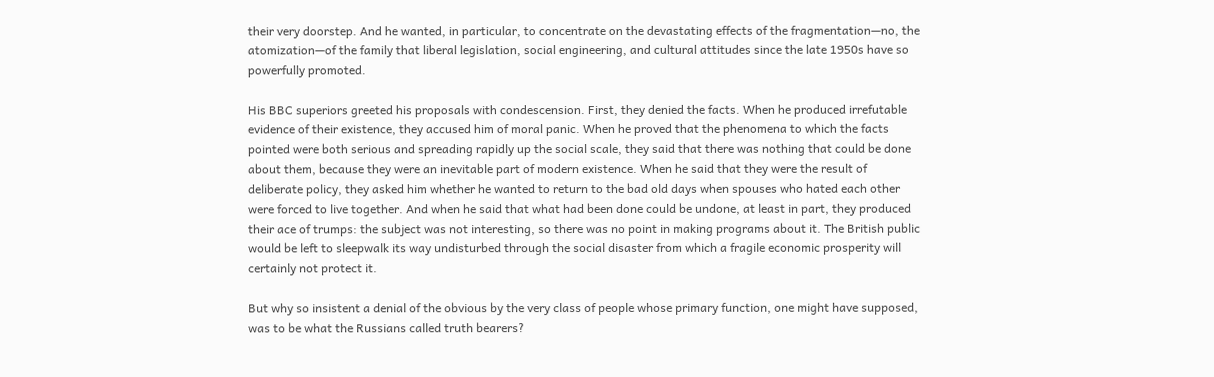their very doorstep. And he wanted, in particular, to concentrate on the devastating effects of the fragmentation—no, the atomization—of the family that liberal legislation, social engineering, and cultural attitudes since the late 1950s have so powerfully promoted.

His BBC superiors greeted his proposals with condescension. First, they denied the facts. When he produced irrefutable evidence of their existence, they accused him of moral panic. When he proved that the phenomena to which the facts pointed were both serious and spreading rapidly up the social scale, they said that there was nothing that could be done about them, because they were an inevitable part of modern existence. When he said that they were the result of deliberate policy, they asked him whether he wanted to return to the bad old days when spouses who hated each other were forced to live together. And when he said that what had been done could be undone, at least in part, they produced their ace of trumps: the subject was not interesting, so there was no point in making programs about it. The British public would be left to sleepwalk its way undisturbed through the social disaster from which a fragile economic prosperity will certainly not protect it.

But why so insistent a denial of the obvious by the very class of people whose primary function, one might have supposed, was to be what the Russians called truth bearers?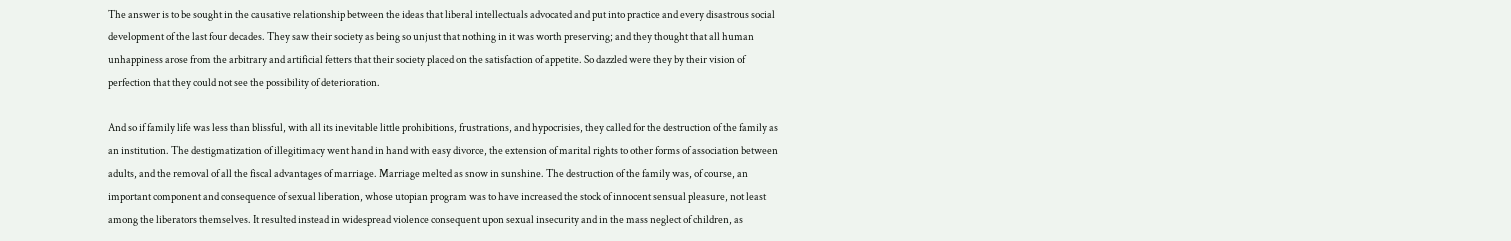The answer is to be sought in the causative relationship between the ideas that liberal intellectuals advocated and put into practice and every disastrous social development of the last four decades. They saw their society as being so unjust that nothing in it was worth preserving; and they thought that all human unhappiness arose from the arbitrary and artificial fetters that their society placed on the satisfaction of appetite. So dazzled were they by their vision of perfection that they could not see the possibility of deterioration.

And so if family life was less than blissful, with all its inevitable little prohibitions, frustrations, and hypocrisies, they called for the destruction of the family as an institution. The destigmatization of illegitimacy went hand in hand with easy divorce, the extension of marital rights to other forms of association between adults, and the removal of all the fiscal advantages of marriage. Marriage melted as snow in sunshine. The destruction of the family was, of course, an important component and consequence of sexual liberation, whose utopian program was to have increased the stock of innocent sensual pleasure, not least among the liberators themselves. It resulted instead in widespread violence consequent upon sexual insecurity and in the mass neglect of children, as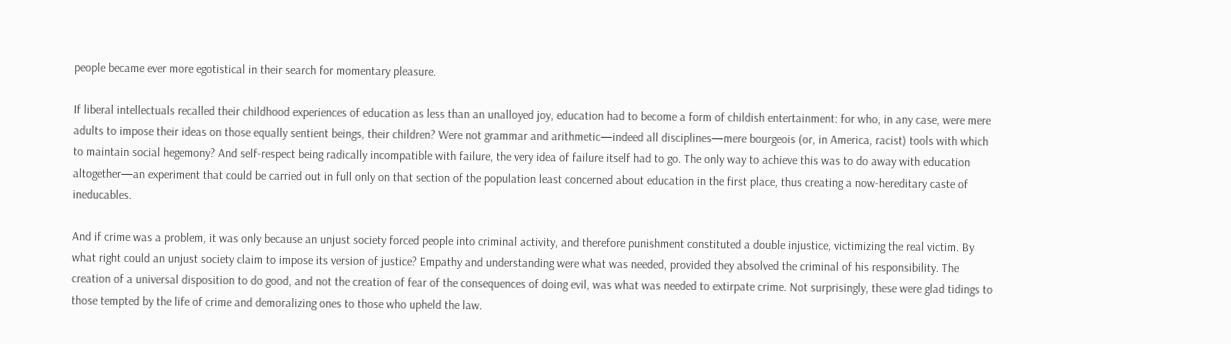people became ever more egotistical in their search for momentary pleasure.

If liberal intellectuals recalled their childhood experiences of education as less than an unalloyed joy, education had to become a form of childish entertainment: for who, in any case, were mere adults to impose their ideas on those equally sentient beings, their children? Were not grammar and arithmetic—indeed all disciplines—mere bourgeois (or, in America, racist) tools with which to maintain social hegemony? And self-respect being radically incompatible with failure, the very idea of failure itself had to go. The only way to achieve this was to do away with education altogether—an experiment that could be carried out in full only on that section of the population least concerned about education in the first place, thus creating a now-hereditary caste of ineducables.

And if crime was a problem, it was only because an unjust society forced people into criminal activity, and therefore punishment constituted a double injustice, victimizing the real victim. By what right could an unjust society claim to impose its version of justice? Empathy and understanding were what was needed, provided they absolved the criminal of his responsibility. The creation of a universal disposition to do good, and not the creation of fear of the consequences of doing evil, was what was needed to extirpate crime. Not surprisingly, these were glad tidings to those tempted by the life of crime and demoralizing ones to those who upheld the law.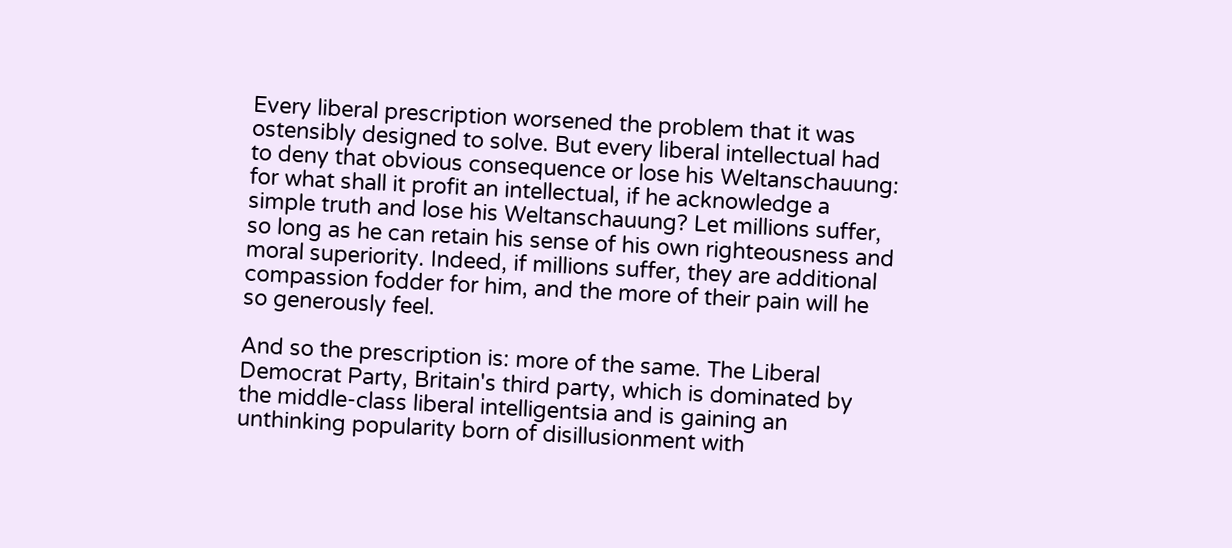Every liberal prescription worsened the problem that it was ostensibly designed to solve. But every liberal intellectual had to deny that obvious consequence or lose his Weltanschauung: for what shall it profit an intellectual, if he acknowledge a simple truth and lose his Weltanschauung? Let millions suffer, so long as he can retain his sense of his own righteousness and moral superiority. Indeed, if millions suffer, they are additional compassion fodder for him, and the more of their pain will he so generously feel.

And so the prescription is: more of the same. The Liberal Democrat Party, Britain's third party, which is dominated by the middle-class liberal intelligentsia and is gaining an unthinking popularity born of disillusionment with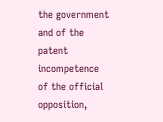the government and of the patent incompetence of the official opposition,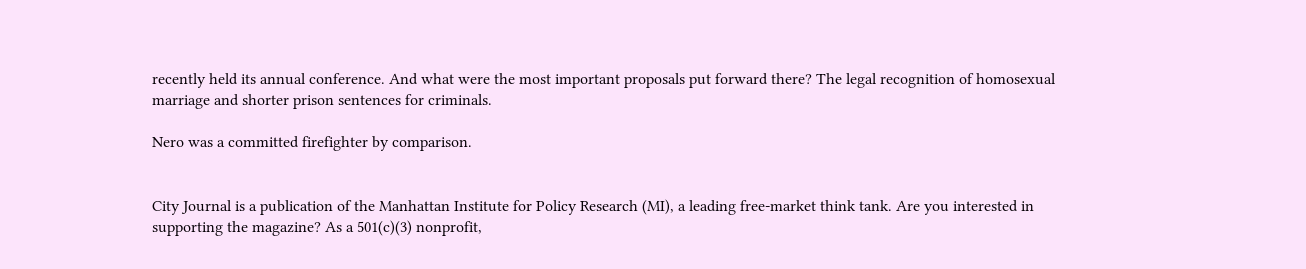recently held its annual conference. And what were the most important proposals put forward there? The legal recognition of homosexual marriage and shorter prison sentences for criminals.

Nero was a committed firefighter by comparison.


City Journal is a publication of the Manhattan Institute for Policy Research (MI), a leading free-market think tank. Are you interested in supporting the magazine? As a 501(c)(3) nonprofit,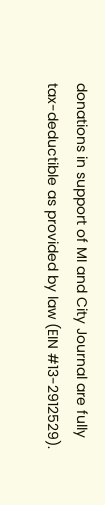donations in support of MI and City Journal are fully tax-deductible as provided by law (EIN #13-2912529).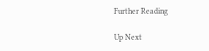Further Reading

Up Next